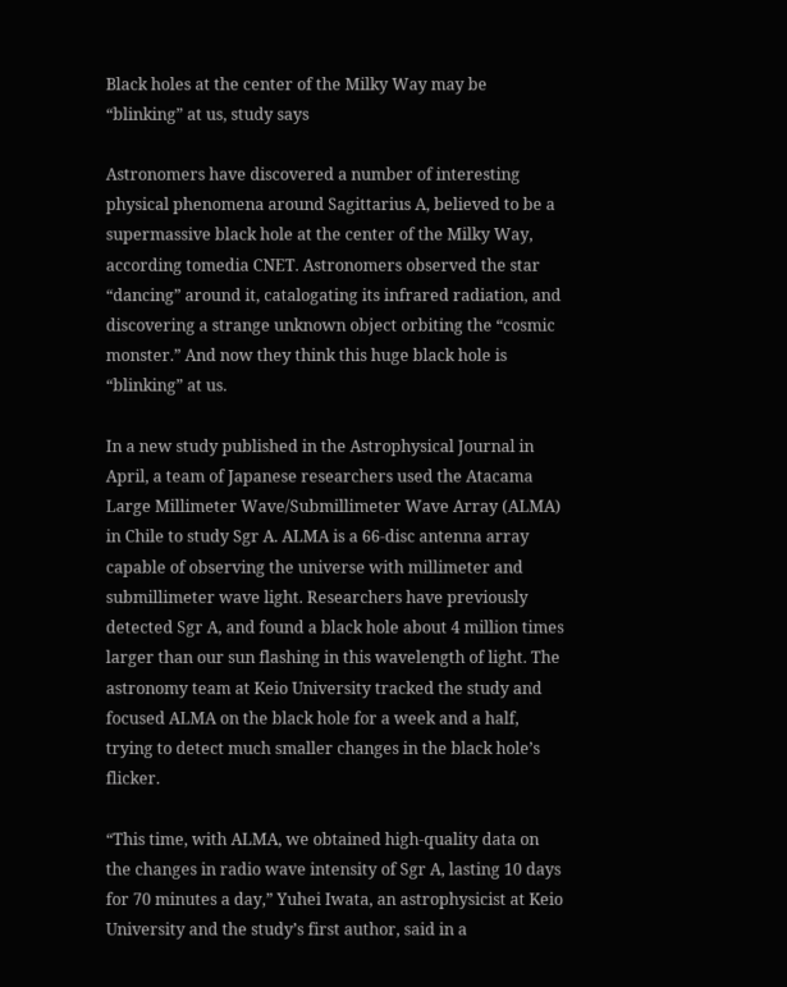Black holes at the center of the Milky Way may be “blinking” at us, study says

Astronomers have discovered a number of interesting physical phenomena around Sagittarius A, believed to be a supermassive black hole at the center of the Milky Way, according tomedia CNET. Astronomers observed the star “dancing” around it, catalogating its infrared radiation, and discovering a strange unknown object orbiting the “cosmic monster.” And now they think this huge black hole is “blinking” at us.

In a new study published in the Astrophysical Journal in April, a team of Japanese researchers used the Atacama Large Millimeter Wave/Submillimeter Wave Array (ALMA) in Chile to study Sgr A. ALMA is a 66-disc antenna array capable of observing the universe with millimeter and submillimeter wave light. Researchers have previously detected Sgr A, and found a black hole about 4 million times larger than our sun flashing in this wavelength of light. The astronomy team at Keio University tracked the study and focused ALMA on the black hole for a week and a half, trying to detect much smaller changes in the black hole’s flicker.

“This time, with ALMA, we obtained high-quality data on the changes in radio wave intensity of Sgr A, lasting 10 days for 70 minutes a day,” Yuhei Iwata, an astrophysicist at Keio University and the study’s first author, said in a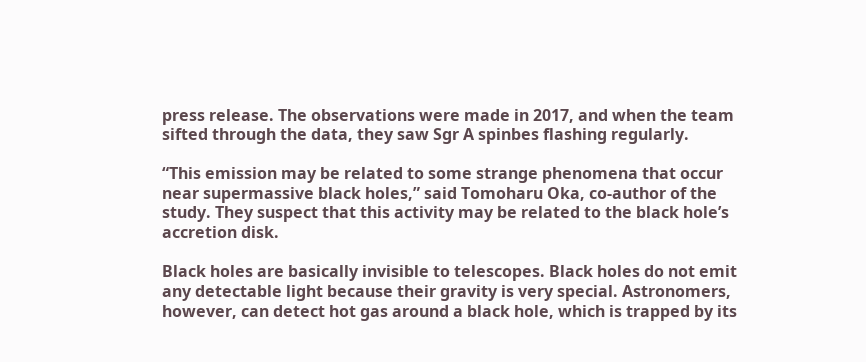press release. The observations were made in 2017, and when the team sifted through the data, they saw Sgr A spinbes flashing regularly.

“This emission may be related to some strange phenomena that occur near supermassive black holes,” said Tomoharu Oka, co-author of the study. They suspect that this activity may be related to the black hole’s accretion disk.

Black holes are basically invisible to telescopes. Black holes do not emit any detectable light because their gravity is very special. Astronomers, however, can detect hot gas around a black hole, which is trapped by its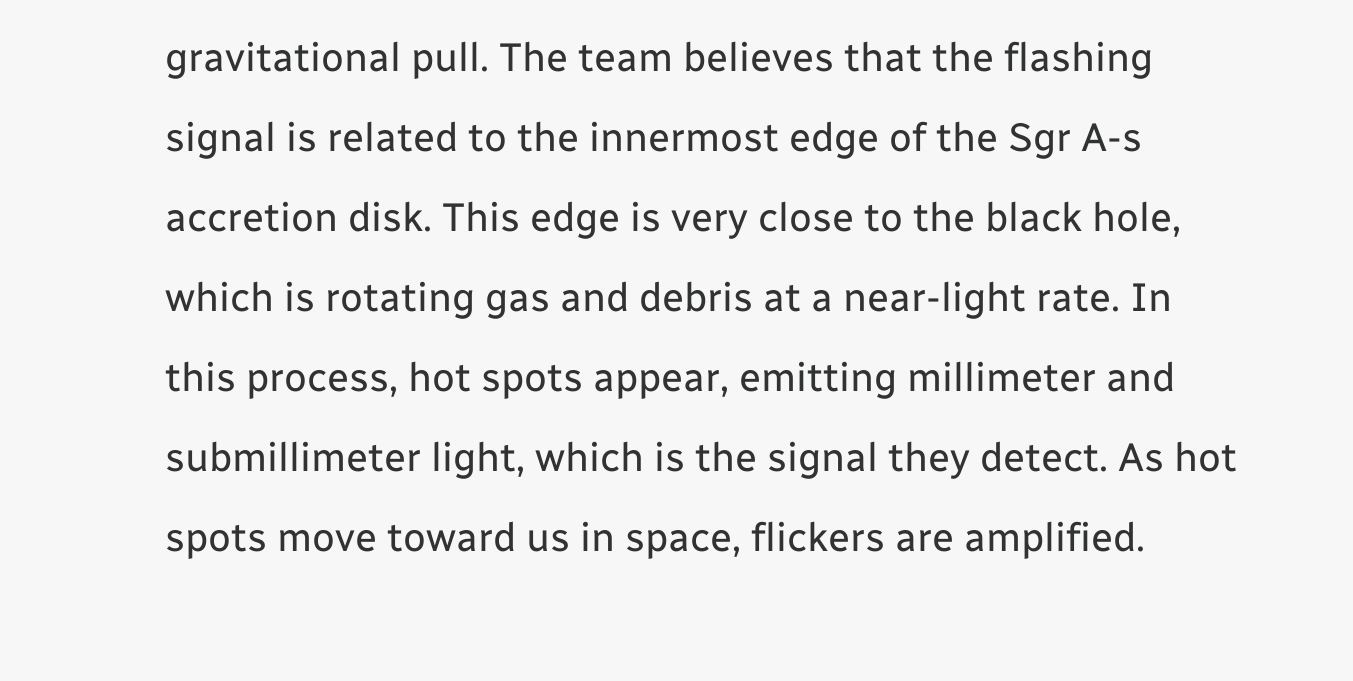gravitational pull. The team believes that the flashing signal is related to the innermost edge of the Sgr A-s accretion disk. This edge is very close to the black hole, which is rotating gas and debris at a near-light rate. In this process, hot spots appear, emitting millimeter and submillimeter light, which is the signal they detect. As hot spots move toward us in space, flickers are amplified.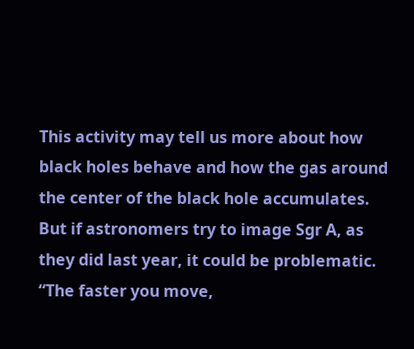This activity may tell us more about how black holes behave and how the gas around the center of the black hole accumulates. But if astronomers try to image Sgr A, as they did last year, it could be problematic. “The faster you move,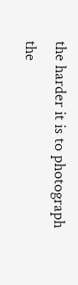the harder it is to photograph the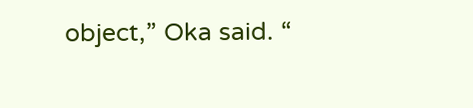object,” Oka said. “